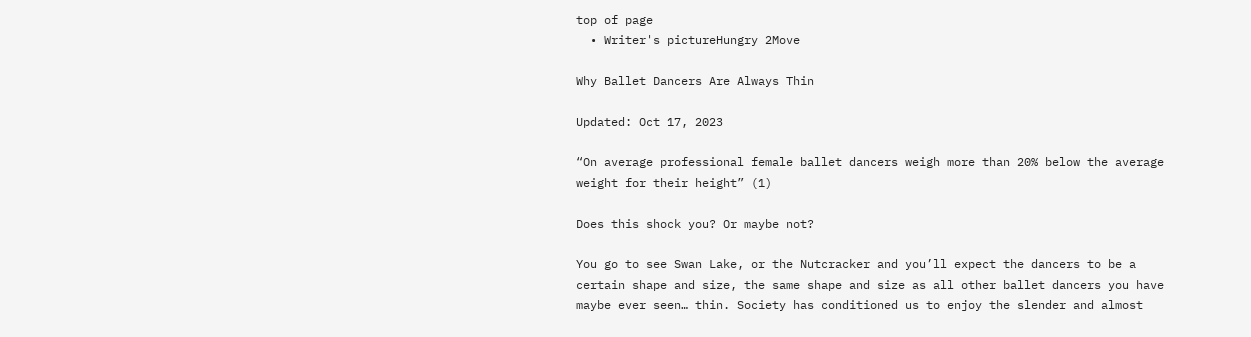top of page
  • Writer's pictureHungry 2Move

Why Ballet Dancers Are Always Thin

Updated: Oct 17, 2023

“On average professional female ballet dancers weigh more than 20% below the average weight for their height” (1)

Does this shock you? Or maybe not?

You go to see Swan Lake, or the Nutcracker and you’ll expect the dancers to be a certain shape and size, the same shape and size as all other ballet dancers you have maybe ever seen… thin. Society has conditioned us to enjoy the slender and almost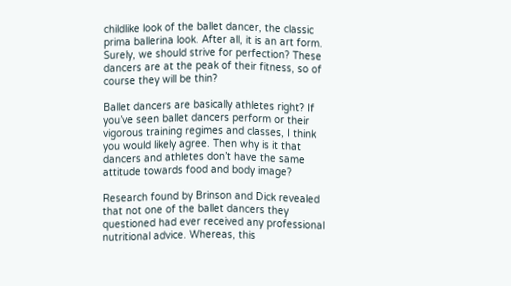childlike look of the ballet dancer, the classic prima ballerina look. After all, it is an art form. Surely, we should strive for perfection? These dancers are at the peak of their fitness, so of course they will be thin?

Ballet dancers are basically athletes right? If you’ve seen ballet dancers perform or their vigorous training regimes and classes, I think you would likely agree. Then why is it that dancers and athletes don’t have the same attitude towards food and body image?

Research found by Brinson and Dick revealed that not one of the ballet dancers they questioned had ever received any professional nutritional advice. Whereas, this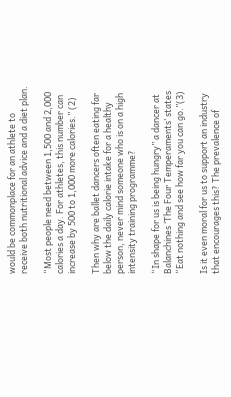would be commonplace for an athlete to receive both nutritional advice and a diet plan.

“Most people need between 1,500 and 2,000 calories a day. For athletes, this number can increase by 500 to 1,000 more calories.” (2)

Then why are ballet dancers often eating far below the daily calorie intake for a healthy person, never mind someone who is on a high intensity training programme?

“In shape for us is being hungry” a dancer at Balanchines ‘The Four Temperaments’ states “Eat nothing and see how far you can go.”(3)

Is it even moral for us to support an industry that encourages this? The prevalence of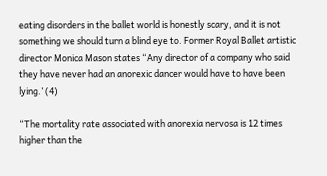eating disorders in the ballet world is honestly scary, and it is not something we should turn a blind eye to. Former Royal Ballet artistic director Monica Mason states “Any director of a company who said they have never had an anorexic dancer would have to have been lying.’ (4)

“The mortality rate associated with anorexia nervosa is 12 times higher than the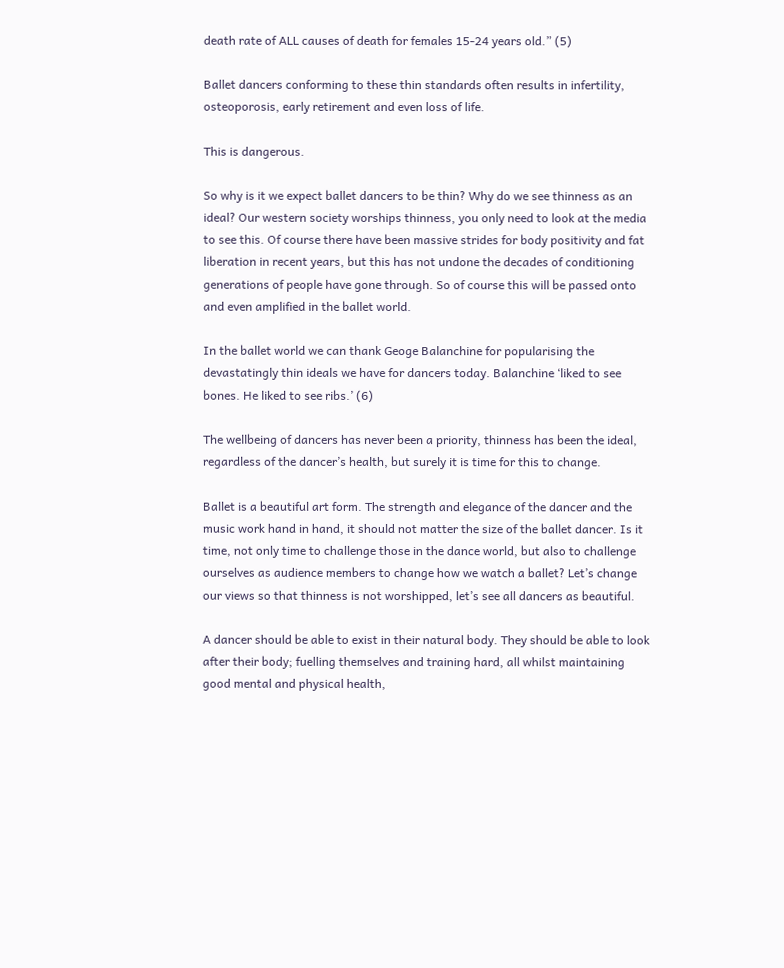death rate of ALL causes of death for females 15-24 years old.” (5)

Ballet dancers conforming to these thin standards often results in infertility, osteoporosis, early retirement and even loss of life.

This is dangerous.

So why is it we expect ballet dancers to be thin? Why do we see thinness as an ideal? Our western society worships thinness, you only need to look at the media to see this. Of course there have been massive strides for body positivity and fat liberation in recent years, but this has not undone the decades of conditioning generations of people have gone through. So of course this will be passed onto and even amplified in the ballet world.

In the ballet world we can thank Geoge Balanchine for popularising the devastatingly thin ideals we have for dancers today. Balanchine ‘liked to see bones. He liked to see ribs.’ (6)

The wellbeing of dancers has never been a priority, thinness has been the ideal, regardless of the dancer’s health, but surely it is time for this to change.

Ballet is a beautiful art form. The strength and elegance of the dancer and the music work hand in hand, it should not matter the size of the ballet dancer. Is it time, not only time to challenge those in the dance world, but also to challenge ourselves as audience members to change how we watch a ballet? Let’s change our views so that thinness is not worshipped, let’s see all dancers as beautiful.

A dancer should be able to exist in their natural body. They should be able to look after their body; fuelling themselves and training hard, all whilst maintaining good mental and physical health,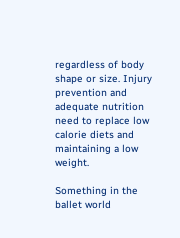regardless of body shape or size. Injury prevention and adequate nutrition need to replace low calorie diets and maintaining a low weight.

Something in the ballet world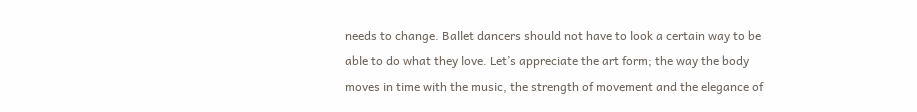needs to change. Ballet dancers should not have to look a certain way to be able to do what they love. Let’s appreciate the art form; the way the body moves in time with the music, the strength of movement and the elegance of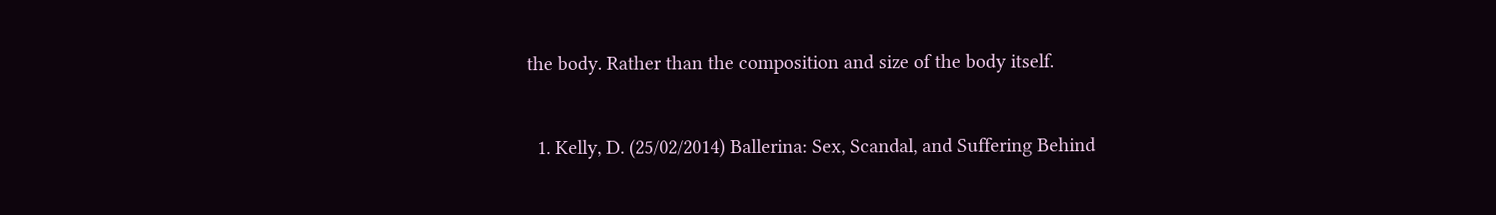the body. Rather than the composition and size of the body itself.


  1. Kelly, D. (25/02/2014) Ballerina: Sex, Scandal, and Suffering Behind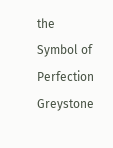the Symbol of Perfection Greystone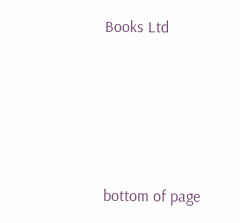Books Ltd







bottom of page